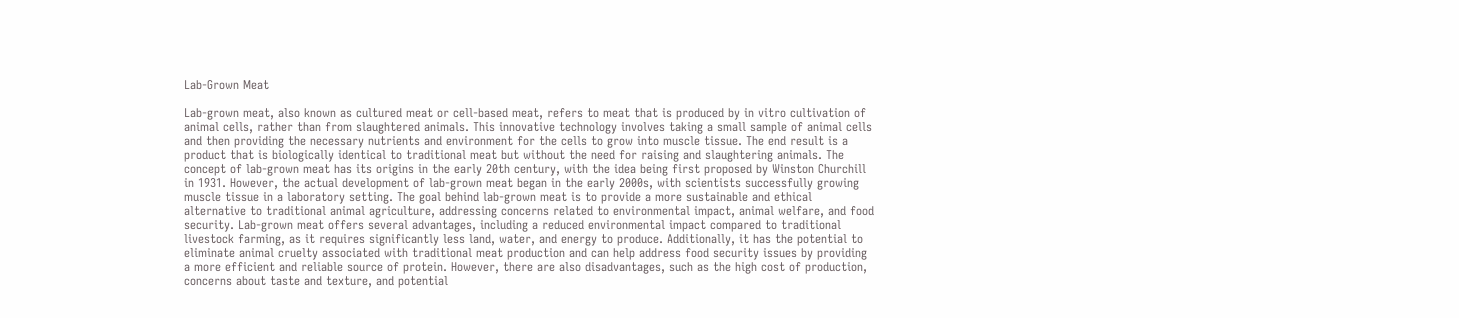Lab-Grown Meat

Lab-grown meat, also known as cultured meat or cell-based meat, refers to meat that is produced by in vitro cultivation of animal cells, rather than from slaughtered animals. This innovative technology involves taking a small sample of animal cells and then providing the necessary nutrients and environment for the cells to grow into muscle tissue. The end result is a product that is biologically identical to traditional meat but without the need for raising and slaughtering animals. The concept of lab-grown meat has its origins in the early 20th century, with the idea being first proposed by Winston Churchill in 1931. However, the actual development of lab-grown meat began in the early 2000s, with scientists successfully growing muscle tissue in a laboratory setting. The goal behind lab-grown meat is to provide a more sustainable and ethical alternative to traditional animal agriculture, addressing concerns related to environmental impact, animal welfare, and food security. Lab-grown meat offers several advantages, including a reduced environmental impact compared to traditional livestock farming, as it requires significantly less land, water, and energy to produce. Additionally, it has the potential to eliminate animal cruelty associated with traditional meat production and can help address food security issues by providing a more efficient and reliable source of protein. However, there are also disadvantages, such as the high cost of production, concerns about taste and texture, and potential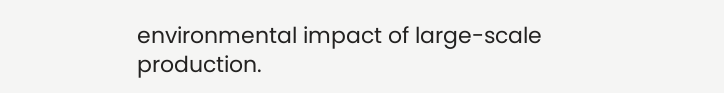environmental impact of large-scale production.